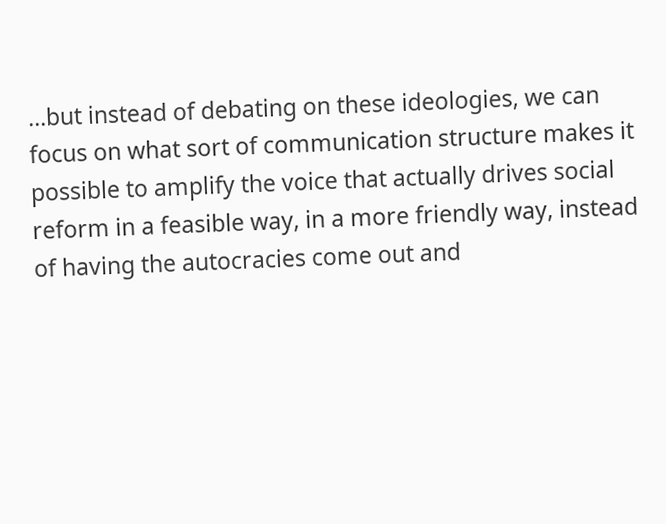…but instead of debating on these ideologies, we can focus on what sort of communication structure makes it possible to amplify the voice that actually drives social reform in a feasible way, in a more friendly way, instead of having the autocracies come out and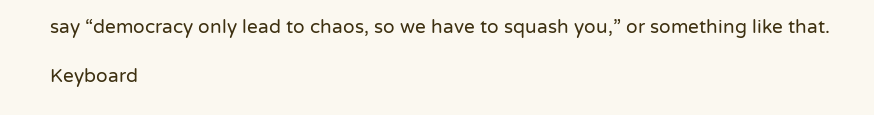say “democracy only lead to chaos, so we have to squash you,” or something like that.

Keyboard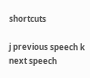shortcuts

j previous speech k next speech